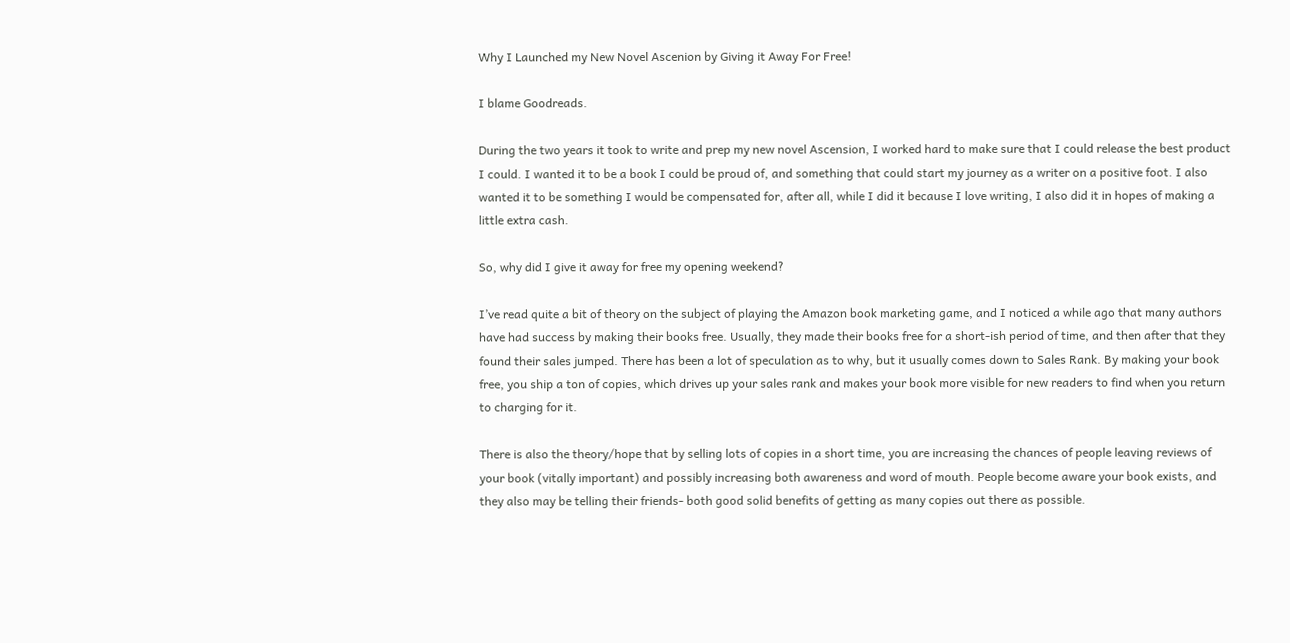Why I Launched my New Novel Ascenion by Giving it Away For Free!

I blame Goodreads.

During the two years it took to write and prep my new novel Ascension, I worked hard to make sure that I could release the best product I could. I wanted it to be a book I could be proud of, and something that could start my journey as a writer on a positive foot. I also wanted it to be something I would be compensated for, after all, while I did it because I love writing, I also did it in hopes of making a little extra cash.

So, why did I give it away for free my opening weekend?

I’ve read quite a bit of theory on the subject of playing the Amazon book marketing game, and I noticed a while ago that many authors have had success by making their books free. Usually, they made their books free for a short-ish period of time, and then after that they found their sales jumped. There has been a lot of speculation as to why, but it usually comes down to Sales Rank. By making your book free, you ship a ton of copies, which drives up your sales rank and makes your book more visible for new readers to find when you return to charging for it.

There is also the theory/hope that by selling lots of copies in a short time, you are increasing the chances of people leaving reviews of your book (vitally important) and possibly increasing both awareness and word of mouth. People become aware your book exists, and they also may be telling their friends- both good solid benefits of getting as many copies out there as possible.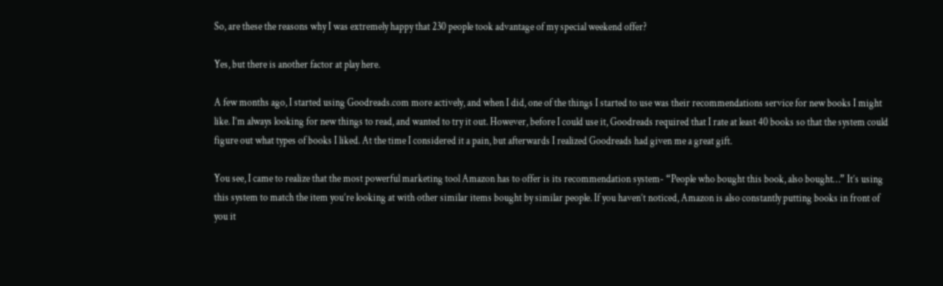So, are these the reasons why I was extremely happy that 230 people took advantage of my special weekend offer?

Yes, but there is another factor at play here.

A few months ago, I started using Goodreads.com more actively, and when I did, one of the things I started to use was their recommendations service for new books I might like. I’m always looking for new things to read, and wanted to try it out. However, before I could use it, Goodreads required that I rate at least 40 books so that the system could figure out what types of books I liked. At the time I considered it a pain, but afterwards I realized Goodreads had given me a great gift.

You see, I came to realize that the most powerful marketing tool Amazon has to offer is its recommendation system- “People who bought this book, also bought…” It’s using this system to match the item you’re looking at with other similar items bought by similar people. If you haven’t noticed, Amazon is also constantly putting books in front of you it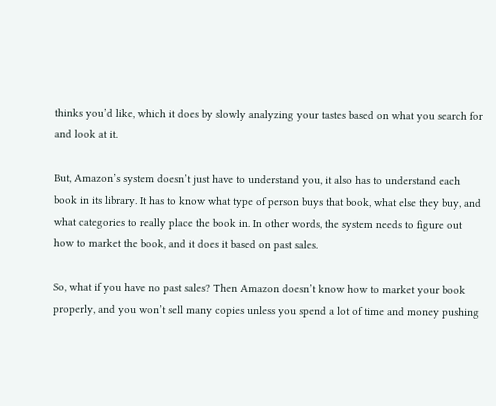thinks you’d like, which it does by slowly analyzing your tastes based on what you search for and look at it.

But, Amazon’s system doesn’t just have to understand you, it also has to understand each book in its library. It has to know what type of person buys that book, what else they buy, and what categories to really place the book in. In other words, the system needs to figure out how to market the book, and it does it based on past sales.

So, what if you have no past sales? Then Amazon doesn’t know how to market your book properly, and you won’t sell many copies unless you spend a lot of time and money pushing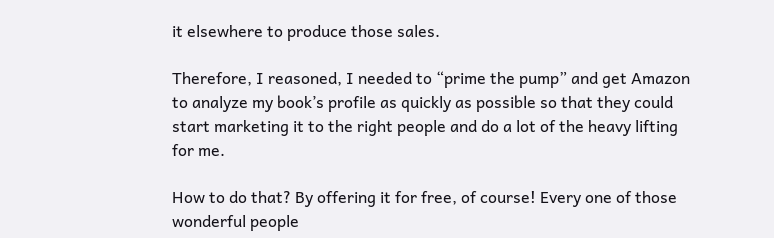it elsewhere to produce those sales.

Therefore, I reasoned, I needed to “prime the pump” and get Amazon to analyze my book’s profile as quickly as possible so that they could start marketing it to the right people and do a lot of the heavy lifting for me.

How to do that? By offering it for free, of course! Every one of those wonderful people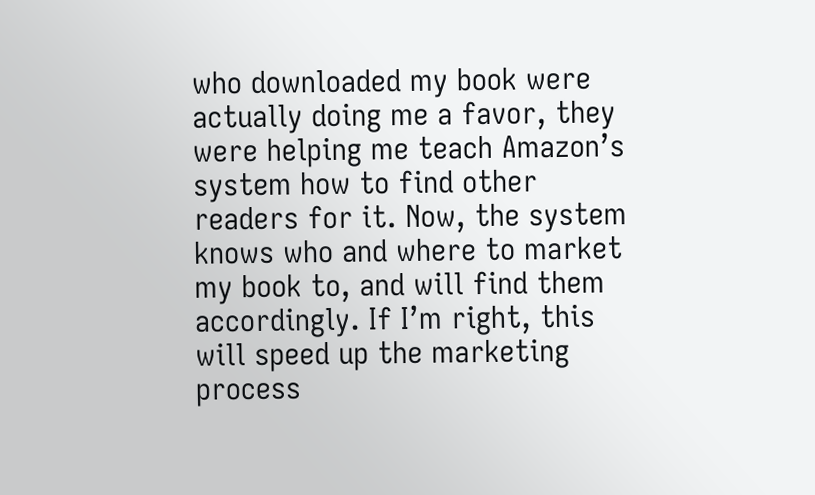who downloaded my book were actually doing me a favor, they were helping me teach Amazon’s system how to find other readers for it. Now, the system knows who and where to market my book to, and will find them accordingly. If I’m right, this will speed up the marketing process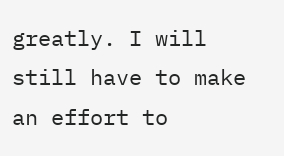greatly. I will still have to make an effort to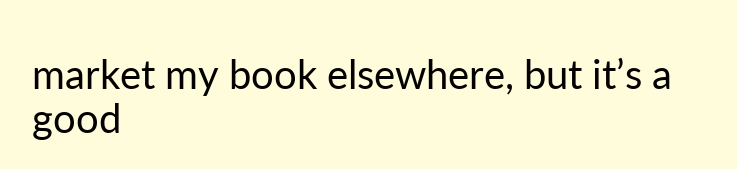market my book elsewhere, but it’s a good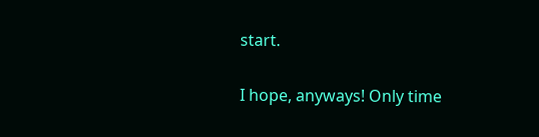start.

I hope, anyways! Only time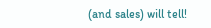(and sales) will tell!